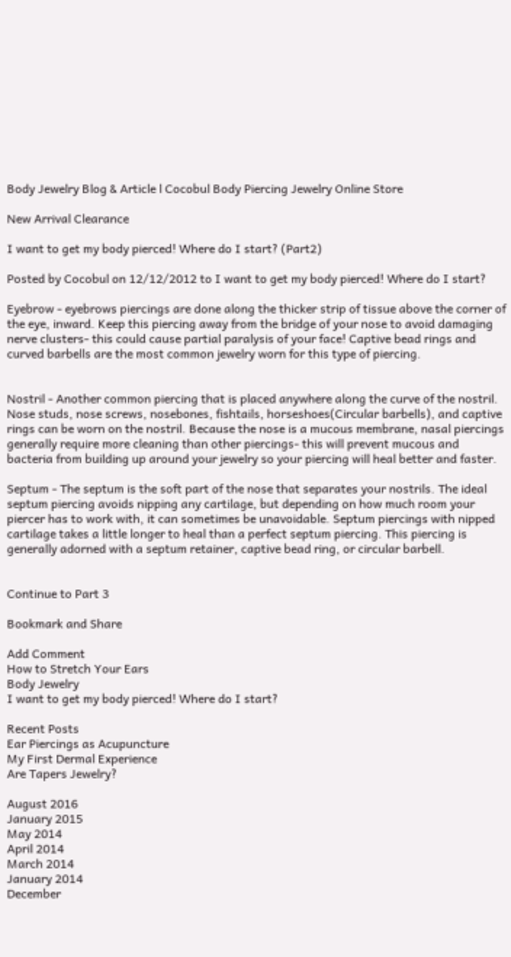Body Jewelry Blog & Article l Cocobul Body Piercing Jewelry Online Store

New Arrival Clearance

I want to get my body pierced! Where do I start? (Part2)

Posted by Cocobul on 12/12/2012 to I want to get my body pierced! Where do I start?

Eyebrow - eyebrows piercings are done along the thicker strip of tissue above the corner of the eye, inward. Keep this piercing away from the bridge of your nose to avoid damaging nerve clusters- this could cause partial paralysis of your face! Captive bead rings and curved barbells are the most common jewelry worn for this type of piercing.


Nostril - Another common piercing that is placed anywhere along the curve of the nostril. Nose studs, nose screws, nosebones, fishtails, horseshoes(Circular barbells), and captive rings can be worn on the nostril. Because the nose is a mucous membrane, nasal piercings generally require more cleaning than other piercings- this will prevent mucous and bacteria from building up around your jewelry so your piercing will heal better and faster.

Septum - The septum is the soft part of the nose that separates your nostrils. The ideal septum piercing avoids nipping any cartilage, but depending on how much room your piercer has to work with, it can sometimes be unavoidable. Septum piercings with nipped cartilage takes a little longer to heal than a perfect septum piercing. This piercing is generally adorned with a septum retainer, captive bead ring, or circular barbell.


Continue to Part 3

Bookmark and Share

Add Comment
How to Stretch Your Ears
Body Jewelry
I want to get my body pierced! Where do I start?

Recent Posts
Ear Piercings as Acupuncture
My First Dermal Experience
Are Tapers Jewelry?

August 2016
January 2015
May 2014
April 2014
March 2014
January 2014
December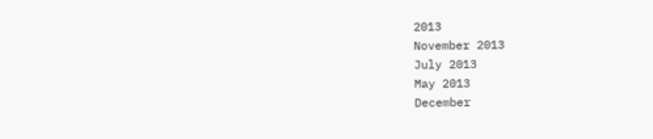2013
November 2013
July 2013
May 2013
December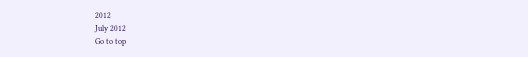2012
July 2012
Go to top